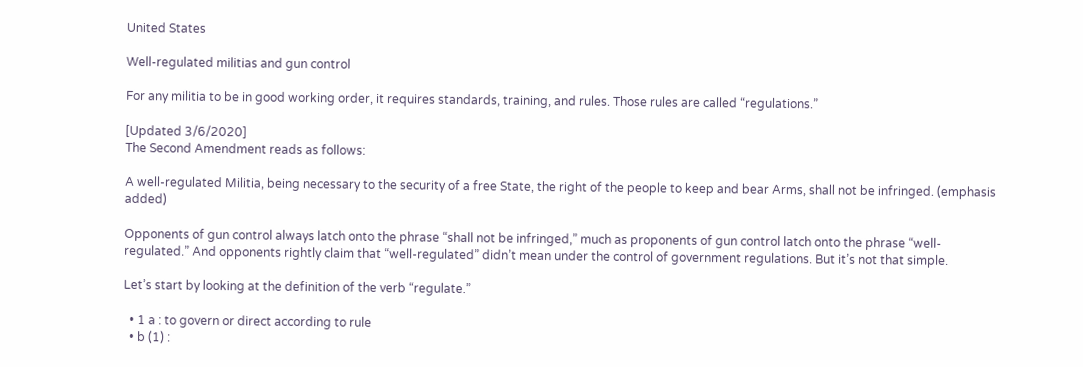United States

Well-regulated militias and gun control

For any militia to be in good working order, it requires standards, training, and rules. Those rules are called “regulations.”

[Updated 3/6/2020]
The Second Amendment reads as follows:

A well-regulated Militia, being necessary to the security of a free State, the right of the people to keep and bear Arms, shall not be infringed. (emphasis added)

Opponents of gun control always latch onto the phrase “shall not be infringed,” much as proponents of gun control latch onto the phrase “well-regulated.” And opponents rightly claim that “well-regulated” didn’t mean under the control of government regulations. But it’s not that simple.

Let’s start by looking at the definition of the verb “regulate.”

  • 1 a : to govern or direct according to rule
  • b (1) :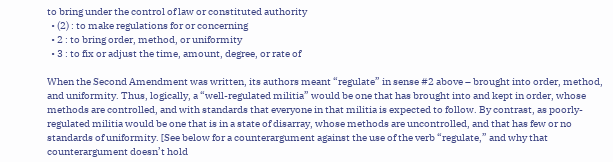to bring under the control of law or constituted authority
  • (2) : to make regulations for or concerning
  • 2 : to bring order, method, or uniformity
  • 3 : to fix or adjust the time, amount, degree, or rate of

When the Second Amendment was written, its authors meant “regulate” in sense #2 above – brought into order, method, and uniformity. Thus, logically, a “well-regulated militia” would be one that has brought into and kept in order, whose methods are controlled, and with standards that everyone in that militia is expected to follow. By contrast, as poorly-regulated militia would be one that is in a state of disarray, whose methods are uncontrolled, and that has few or no standards of uniformity. [See below for a counterargument against the use of the verb “regulate,” and why that counterargument doesn’t hold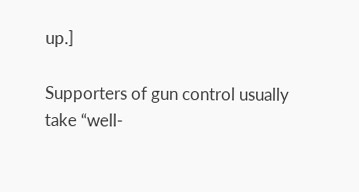up.]

Supporters of gun control usually take “well-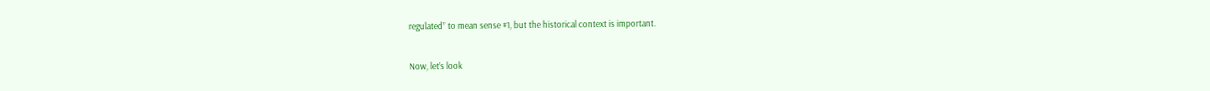regulated” to mean sense #1, but the historical context is important.

Now, let’s look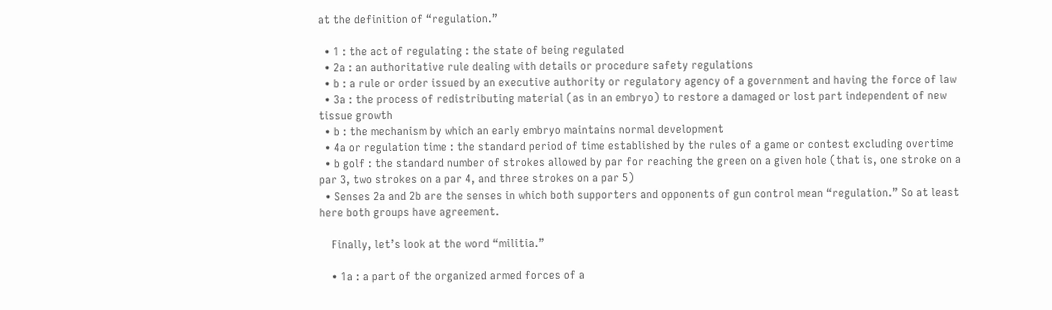at the definition of “regulation.”

  • 1 : the act of regulating : the state of being regulated
  • 2a : an authoritative rule dealing with details or procedure safety regulations
  • b : a rule or order issued by an executive authority or regulatory agency of a government and having the force of law
  • 3a : the process of redistributing material (as in an embryo) to restore a damaged or lost part independent of new tissue growth
  • b : the mechanism by which an early embryo maintains normal development
  • 4a or regulation time : the standard period of time established by the rules of a game or contest excluding overtime
  • b golf : the standard number of strokes allowed by par for reaching the green on a given hole (that is, one stroke on a par 3, two strokes on a par 4, and three strokes on a par 5)
  • Senses 2a and 2b are the senses in which both supporters and opponents of gun control mean “regulation.” So at least here both groups have agreement.

    Finally, let’s look at the word “militia.”

    • 1a : a part of the organized armed forces of a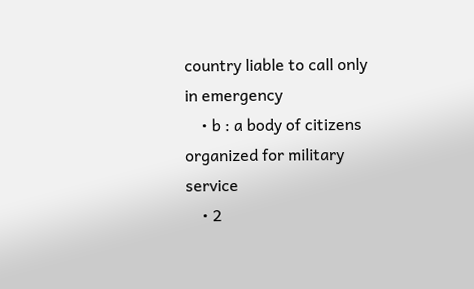country liable to call only in emergency
    • b : a body of citizens organized for military service
    • 2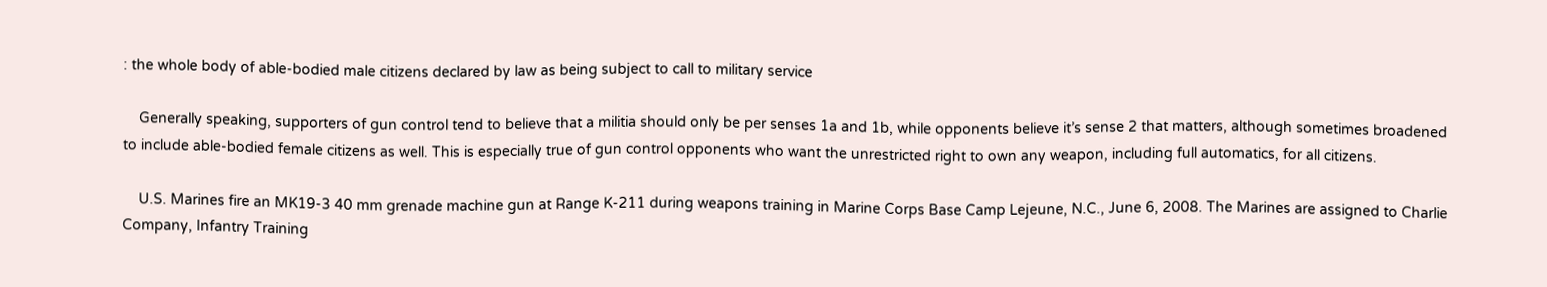: the whole body of able-bodied male citizens declared by law as being subject to call to military service

    Generally speaking, supporters of gun control tend to believe that a militia should only be per senses 1a and 1b, while opponents believe it’s sense 2 that matters, although sometimes broadened to include able-bodied female citizens as well. This is especially true of gun control opponents who want the unrestricted right to own any weapon, including full automatics, for all citizens.

    U.S. Marines fire an MK19-3 40 mm grenade machine gun at Range K-211 during weapons training in Marine Corps Base Camp Lejeune, N.C., June 6, 2008. The Marines are assigned to Charlie Company, Infantry Training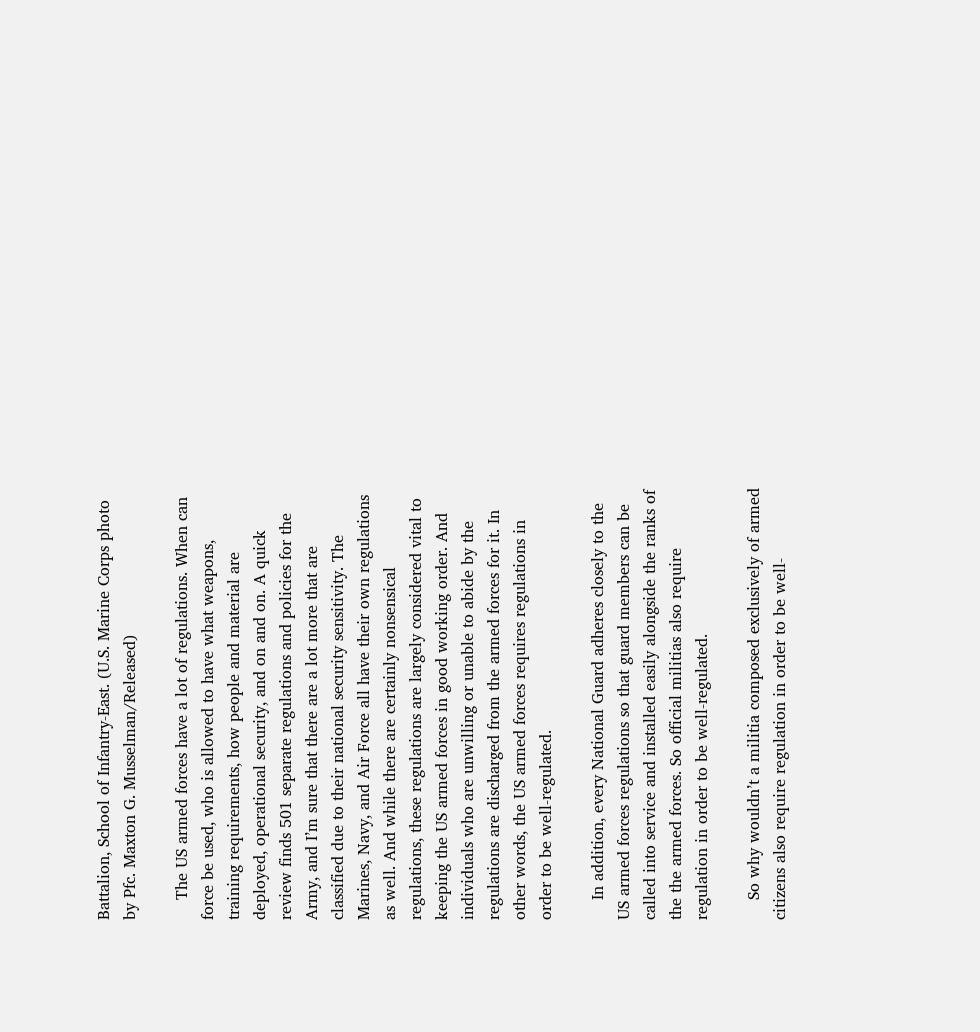Battalion, School of Infantry-East. (U.S. Marine Corps photo by Pfc. Maxton G. Musselman/Released)

    The US armed forces have a lot of regulations. When can force be used, who is allowed to have what weapons, training requirements, how people and material are deployed, operational security, and on and on. A quick review finds 501 separate regulations and policies for the Army, and I’m sure that there are a lot more that are classified due to their national security sensitivity. The Marines, Navy, and Air Force all have their own regulations as well. And while there are certainly nonsensical regulations, these regulations are largely considered vital to keeping the US armed forces in good working order. And individuals who are unwilling or unable to abide by the regulations are discharged from the armed forces for it. In other words, the US armed forces requires regulations in order to be well-regulated.

    In addition, every National Guard adheres closely to the US armed forces regulations so that guard members can be called into service and installed easily alongside the ranks of the the armed forces. So official militias also require regulation in order to be well-regulated.

    So why wouldn’t a militia composed exclusively of armed citizens also require regulation in order to be well-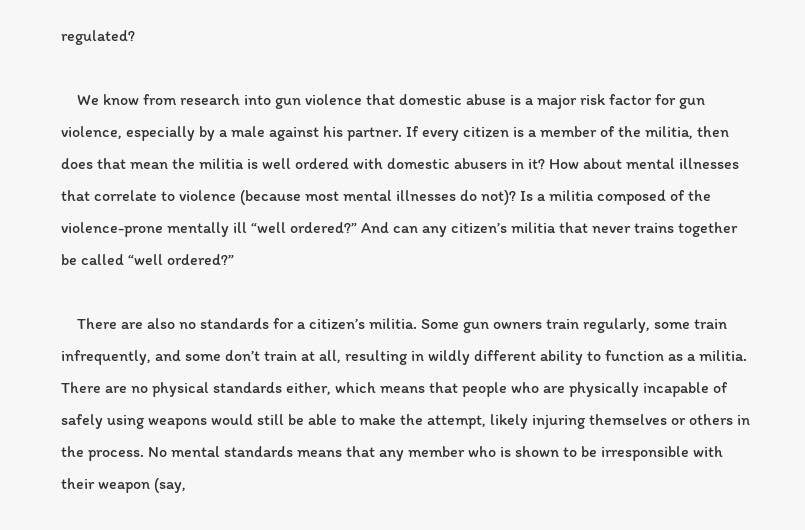regulated?

    We know from research into gun violence that domestic abuse is a major risk factor for gun violence, especially by a male against his partner. If every citizen is a member of the militia, then does that mean the militia is well ordered with domestic abusers in it? How about mental illnesses that correlate to violence (because most mental illnesses do not)? Is a militia composed of the violence-prone mentally ill “well ordered?” And can any citizen’s militia that never trains together be called “well ordered?”

    There are also no standards for a citizen’s militia. Some gun owners train regularly, some train infrequently, and some don’t train at all, resulting in wildly different ability to function as a militia. There are no physical standards either, which means that people who are physically incapable of safely using weapons would still be able to make the attempt, likely injuring themselves or others in the process. No mental standards means that any member who is shown to be irresponsible with their weapon (say,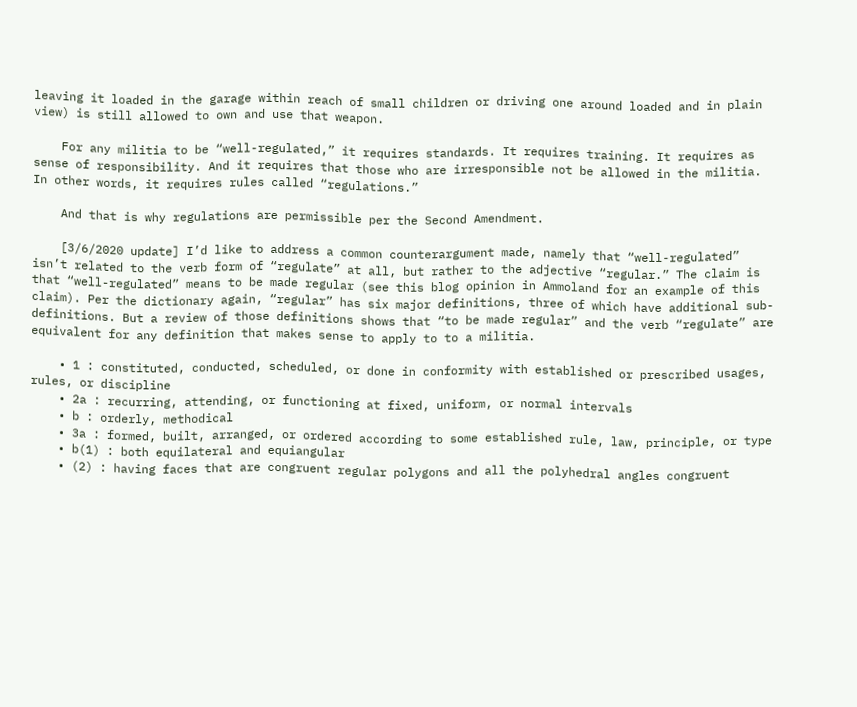leaving it loaded in the garage within reach of small children or driving one around loaded and in plain view) is still allowed to own and use that weapon.

    For any militia to be “well-regulated,” it requires standards. It requires training. It requires as sense of responsibility. And it requires that those who are irresponsible not be allowed in the militia. In other words, it requires rules called “regulations.”

    And that is why regulations are permissible per the Second Amendment.

    [3/6/2020 update] I’d like to address a common counterargument made, namely that “well-regulated” isn’t related to the verb form of “regulate” at all, but rather to the adjective “regular.” The claim is that “well-regulated” means to be made regular (see this blog opinion in Ammoland for an example of this claim). Per the dictionary again, “regular” has six major definitions, three of which have additional sub-definitions. But a review of those definitions shows that “to be made regular” and the verb “regulate” are equivalent for any definition that makes sense to apply to to a militia.

    • 1 : constituted, conducted, scheduled, or done in conformity with established or prescribed usages, rules, or discipline
    • 2a : recurring, attending, or functioning at fixed, uniform, or normal intervals
    • b : orderly, methodical
    • 3a : formed, built, arranged, or ordered according to some established rule, law, principle, or type
    • b(1) : both equilateral and equiangular
    • (2) : having faces that are congruent regular polygons and all the polyhedral angles congruent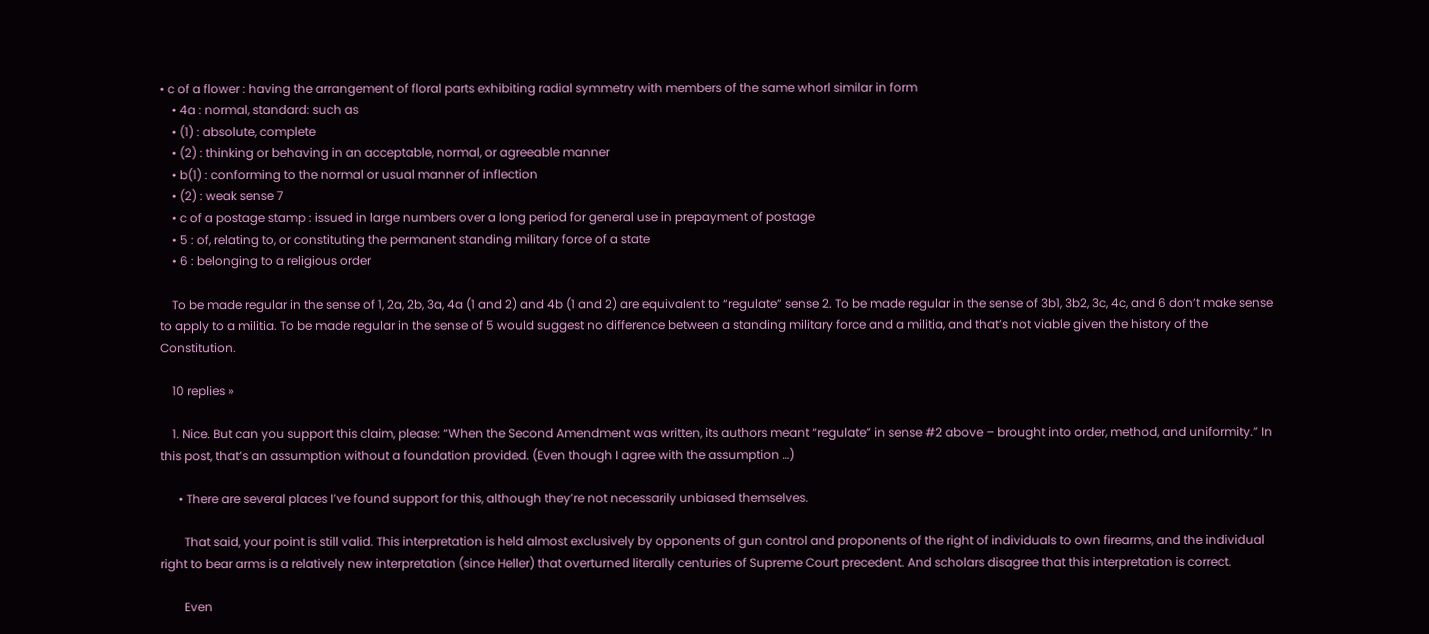• c of a flower : having the arrangement of floral parts exhibiting radial symmetry with members of the same whorl similar in form
    • 4a : normal, standard: such as
    • (1) : absolute, complete
    • (2) : thinking or behaving in an acceptable, normal, or agreeable manner
    • b(1) : conforming to the normal or usual manner of inflection
    • (2) : weak sense 7
    • c of a postage stamp : issued in large numbers over a long period for general use in prepayment of postage
    • 5 : of, relating to, or constituting the permanent standing military force of a state
    • 6 : belonging to a religious order

    To be made regular in the sense of 1, 2a, 2b, 3a, 4a (1 and 2) and 4b (1 and 2) are equivalent to “regulate” sense 2. To be made regular in the sense of 3b1, 3b2, 3c, 4c, and 6 don’t make sense to apply to a militia. To be made regular in the sense of 5 would suggest no difference between a standing military force and a militia, and that’s not viable given the history of the Constitution.

    10 replies »

    1. Nice. But can you support this claim, please: “When the Second Amendment was written, its authors meant “regulate” in sense #2 above – brought into order, method, and uniformity.” In this post, that’s an assumption without a foundation provided. (Even though I agree with the assumption …)

      • There are several places I’ve found support for this, although they’re not necessarily unbiased themselves.

        That said, your point is still valid. This interpretation is held almost exclusively by opponents of gun control and proponents of the right of individuals to own firearms, and the individual right to bear arms is a relatively new interpretation (since Heller) that overturned literally centuries of Supreme Court precedent. And scholars disagree that this interpretation is correct.

        Even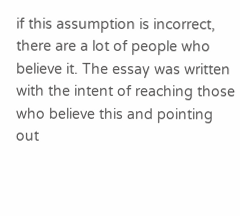if this assumption is incorrect, there are a lot of people who believe it. The essay was written with the intent of reaching those who believe this and pointing out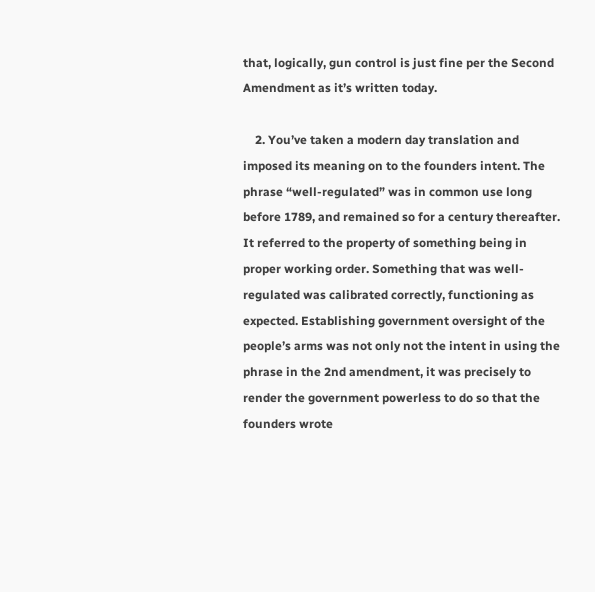that, logically, gun control is just fine per the Second Amendment as it’s written today.

    2. You’ve taken a modern day translation and imposed its meaning on to the founders intent. The phrase “well-regulated” was in common use long before 1789, and remained so for a century thereafter. It referred to the property of something being in proper working order. Something that was well-regulated was calibrated correctly, functioning as expected. Establishing government oversight of the people’s arms was not only not the intent in using the phrase in the 2nd amendment, it was precisely to render the government powerless to do so that the founders wrote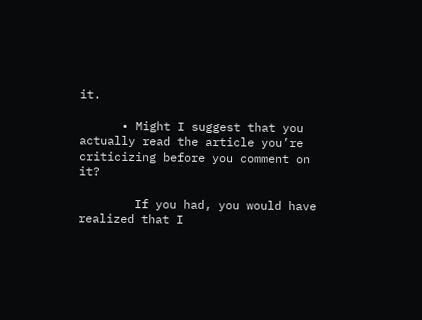it.

      • Might I suggest that you actually read the article you’re criticizing before you comment on it?

        If you had, you would have realized that I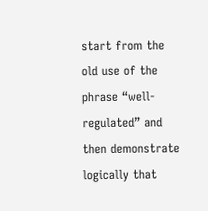start from the old use of the phrase “well-regulated” and then demonstrate logically that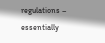regulations – essentially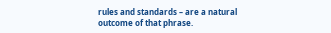rules and standards – are a natural outcome of that phrase.